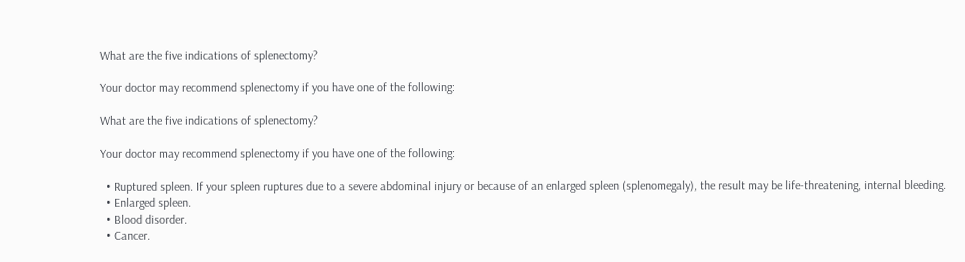What are the five indications of splenectomy?

Your doctor may recommend splenectomy if you have one of the following:

What are the five indications of splenectomy?

Your doctor may recommend splenectomy if you have one of the following:

  • Ruptured spleen. If your spleen ruptures due to a severe abdominal injury or because of an enlarged spleen (splenomegaly), the result may be life-threatening, internal bleeding.
  • Enlarged spleen.
  • Blood disorder.
  • Cancer.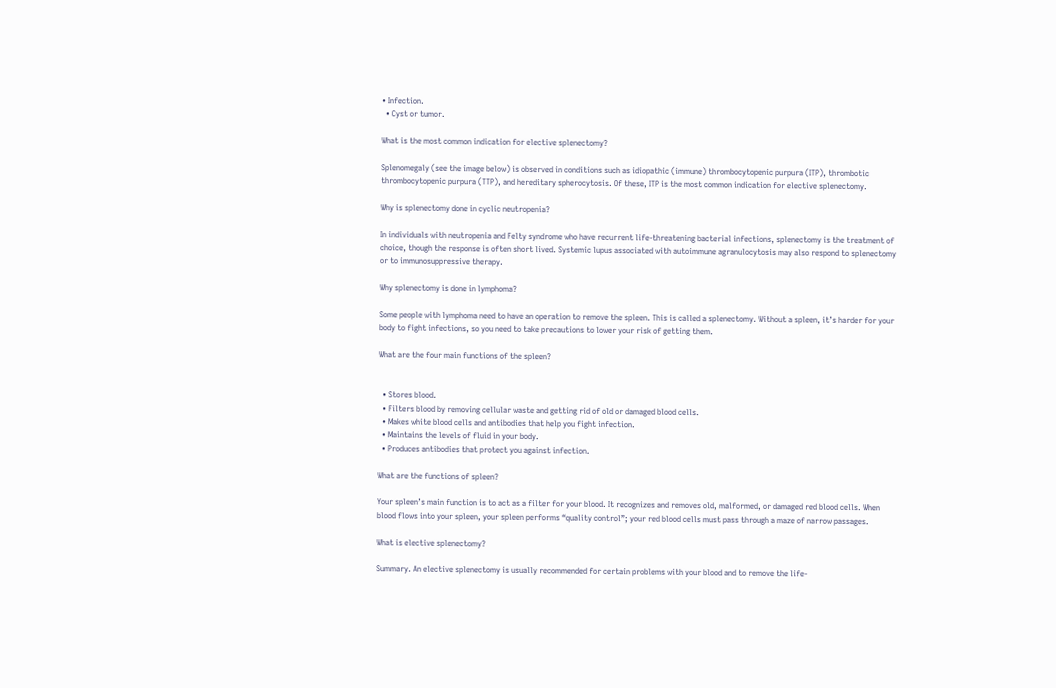• Infection.
  • Cyst or tumor.

What is the most common indication for elective splenectomy?

Splenomegaly (see the image below) is observed in conditions such as idiopathic (immune) thrombocytopenic purpura (ITP), thrombotic thrombocytopenic purpura (TTP), and hereditary spherocytosis. Of these, ITP is the most common indication for elective splenectomy.

Why is splenectomy done in cyclic neutropenia?

In individuals with neutropenia and Felty syndrome who have recurrent life-threatening bacterial infections, splenectomy is the treatment of choice, though the response is often short lived. Systemic lupus associated with autoimmune agranulocytosis may also respond to splenectomy or to immunosuppressive therapy.

Why splenectomy is done in lymphoma?

Some people with lymphoma need to have an operation to remove the spleen. This is called a splenectomy. Without a spleen, it’s harder for your body to fight infections, so you need to take precautions to lower your risk of getting them.

What are the four main functions of the spleen?


  • Stores blood.
  • Filters blood by removing cellular waste and getting rid of old or damaged blood cells.
  • Makes white blood cells and antibodies that help you fight infection.
  • Maintains the levels of fluid in your body.
  • Produces antibodies that protect you against infection.

What are the functions of spleen?

Your spleen’s main function is to act as a filter for your blood. It recognizes and removes old, malformed, or damaged red blood cells. When blood flows into your spleen, your spleen performs “quality control”; your red blood cells must pass through a maze of narrow passages.

What is elective splenectomy?

Summary. An elective splenectomy is usually recommended for certain problems with your blood and to remove the life-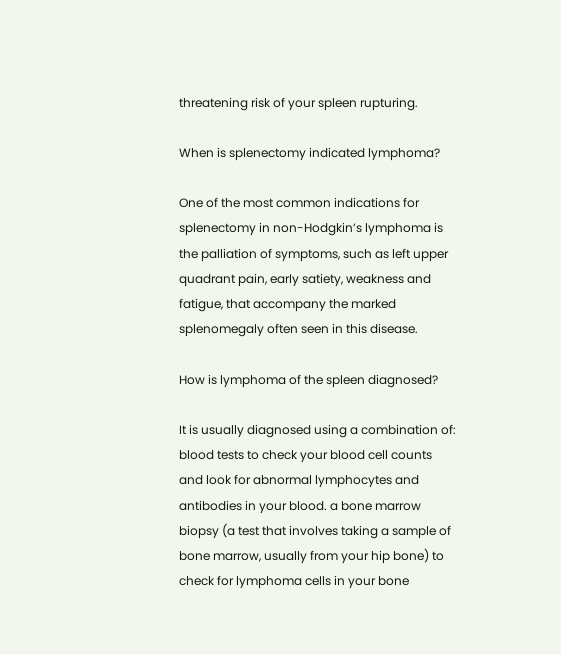threatening risk of your spleen rupturing.

When is splenectomy indicated lymphoma?

One of the most common indications for splenectomy in non-Hodgkin’s lymphoma is the palliation of symptoms, such as left upper quadrant pain, early satiety, weakness and fatigue, that accompany the marked splenomegaly often seen in this disease.

How is lymphoma of the spleen diagnosed?

It is usually diagnosed using a combination of: blood tests to check your blood cell counts and look for abnormal lymphocytes and antibodies in your blood. a bone marrow biopsy (a test that involves taking a sample of bone marrow, usually from your hip bone) to check for lymphoma cells in your bone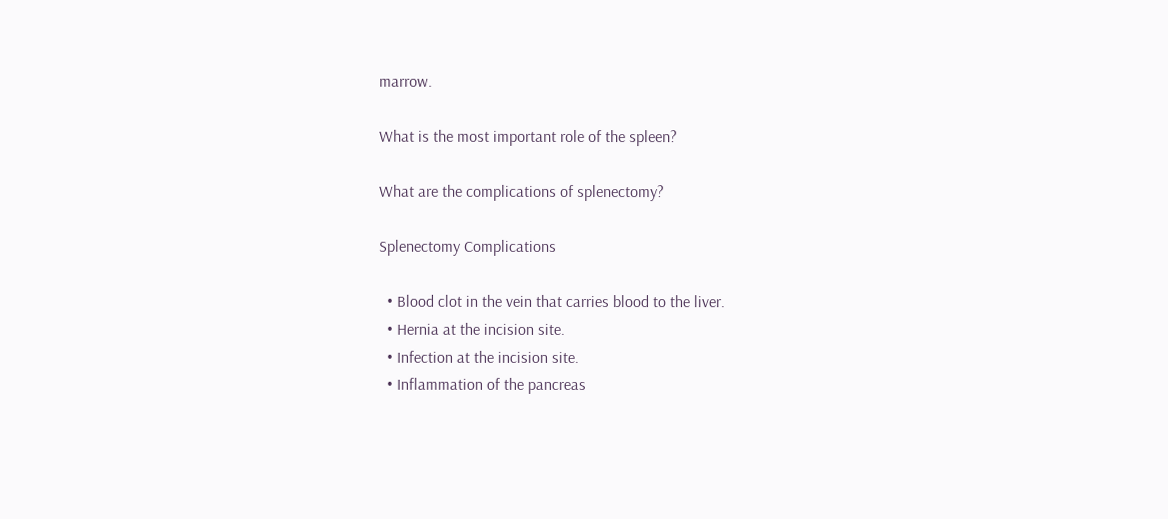marrow.

What is the most important role of the spleen?

What are the complications of splenectomy?

Splenectomy Complications

  • Blood clot in the vein that carries blood to the liver.
  • Hernia at the incision site.
  • Infection at the incision site.
  • Inflammation of the pancreas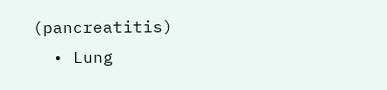(pancreatitis)
  • Lung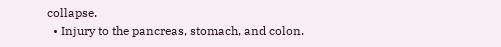collapse.
  • Injury to the pancreas, stomach, and colon.